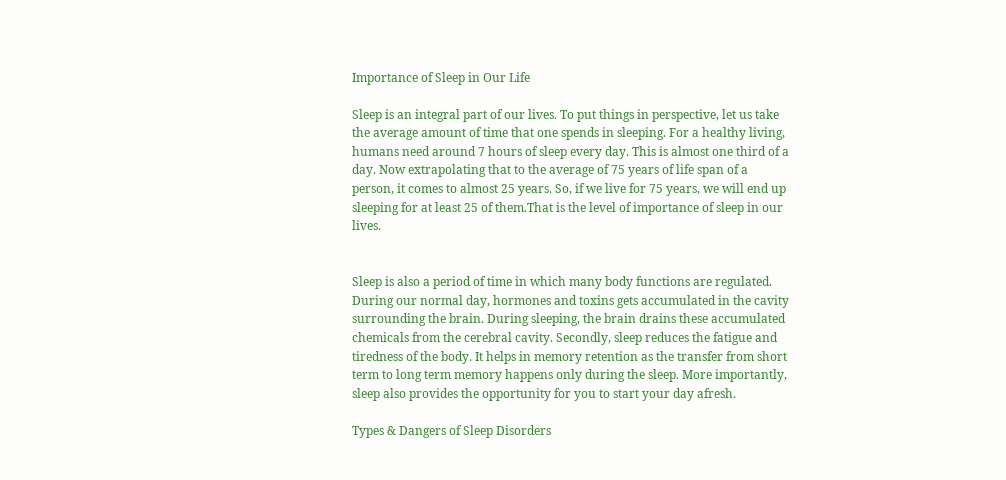Importance of Sleep in Our Life

Sleep is an integral part of our lives. To put things in perspective, let us take the average amount of time that one spends in sleeping. For a healthy living, humans need around 7 hours of sleep every day. This is almost one third of a day. Now extrapolating that to the average of 75 years of life span of a person, it comes to almost 25 years. So, if we live for 75 years, we will end up sleeping for at least 25 of them.That is the level of importance of sleep in our lives.


Sleep is also a period of time in which many body functions are regulated. During our normal day, hormones and toxins gets accumulated in the cavity surrounding the brain. During sleeping, the brain drains these accumulated chemicals from the cerebral cavity. Secondly, sleep reduces the fatigue and tiredness of the body. It helps in memory retention as the transfer from short term to long term memory happens only during the sleep. More importantly, sleep also provides the opportunity for you to start your day afresh.

Types & Dangers of Sleep Disorders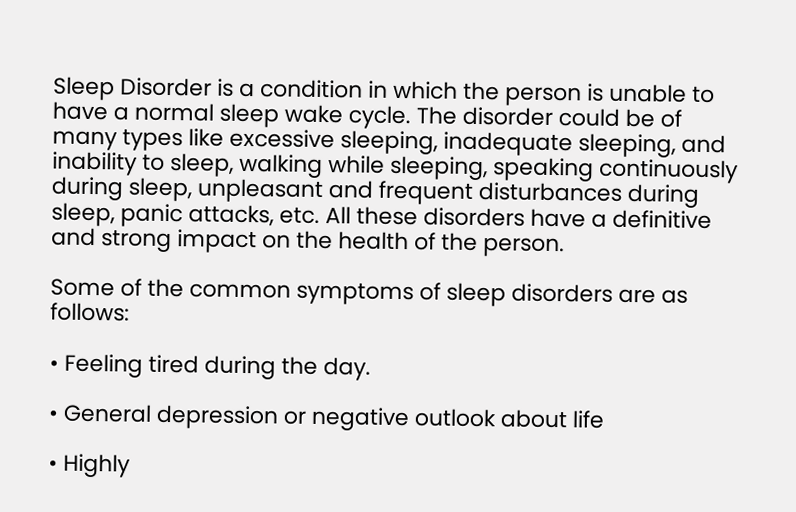Sleep Disorder is a condition in which the person is unable to have a normal sleep wake cycle. The disorder could be of many types like excessive sleeping, inadequate sleeping, and inability to sleep, walking while sleeping, speaking continuously during sleep, unpleasant and frequent disturbances during sleep, panic attacks, etc. All these disorders have a definitive and strong impact on the health of the person.

Some of the common symptoms of sleep disorders are as follows:

• Feeling tired during the day.

• General depression or negative outlook about life

• Highly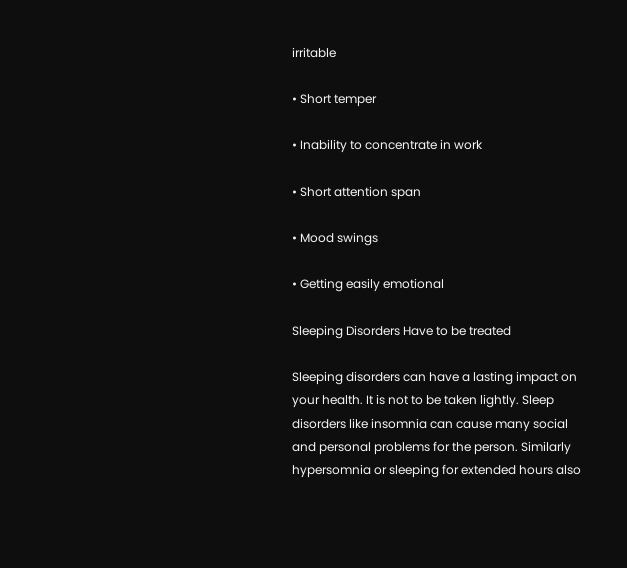irritable

• Short temper

• Inability to concentrate in work

• Short attention span

• Mood swings

• Getting easily emotional

Sleeping Disorders Have to be treated

Sleeping disorders can have a lasting impact on your health. It is not to be taken lightly. Sleep disorders like insomnia can cause many social and personal problems for the person. Similarly hypersomnia or sleeping for extended hours also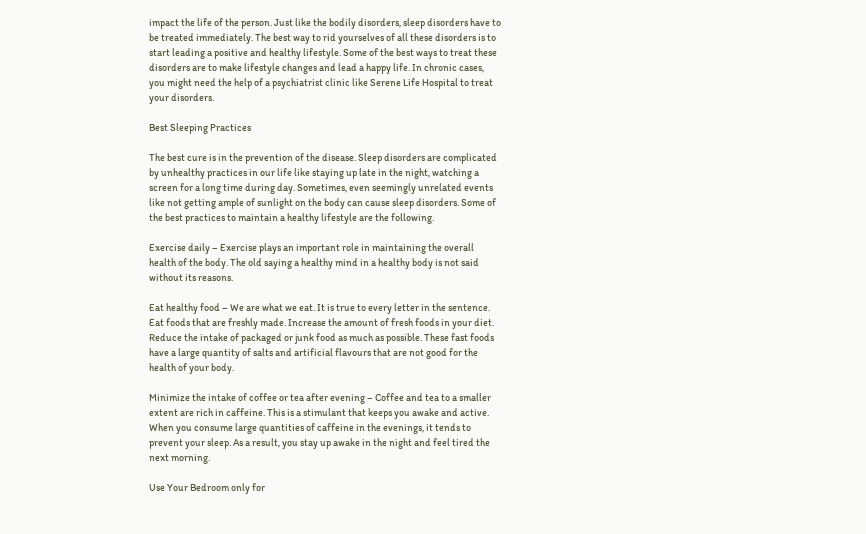impact the life of the person. Just like the bodily disorders, sleep disorders have to be treated immediately. The best way to rid yourselves of all these disorders is to start leading a positive and healthy lifestyle. Some of the best ways to treat these disorders are to make lifestyle changes and lead a happy life. In chronic cases, you might need the help of a psychiatrist clinic like Serene Life Hospital to treat your disorders.

Best Sleeping Practices

The best cure is in the prevention of the disease. Sleep disorders are complicated by unhealthy practices in our life like staying up late in the night, watching a screen for a long time during day. Sometimes, even seemingly unrelated events like not getting ample of sunlight on the body can cause sleep disorders. Some of the best practices to maintain a healthy lifestyle are the following.

Exercise daily – Exercise plays an important role in maintaining the overall health of the body. The old saying a healthy mind in a healthy body is not said without its reasons.

Eat healthy food – We are what we eat. It is true to every letter in the sentence. Eat foods that are freshly made. Increase the amount of fresh foods in your diet. Reduce the intake of packaged or junk food as much as possible. These fast foods have a large quantity of salts and artificial flavours that are not good for the health of your body.

Minimize the intake of coffee or tea after evening – Coffee and tea to a smaller extent are rich in caffeine. This is a stimulant that keeps you awake and active. When you consume large quantities of caffeine in the evenings, it tends to prevent your sleep. As a result, you stay up awake in the night and feel tired the next morning.

Use Your Bedroom only for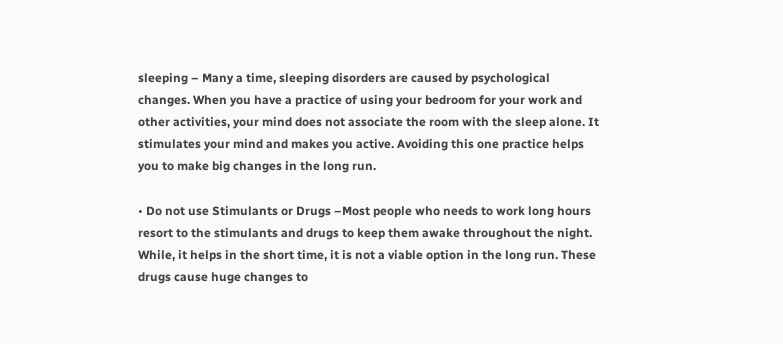sleeping – Many a time, sleeping disorders are caused by psychological changes. When you have a practice of using your bedroom for your work and other activities, your mind does not associate the room with the sleep alone. It stimulates your mind and makes you active. Avoiding this one practice helps you to make big changes in the long run.

• Do not use Stimulants or Drugs –Most people who needs to work long hours resort to the stimulants and drugs to keep them awake throughout the night. While, it helps in the short time, it is not a viable option in the long run. These drugs cause huge changes to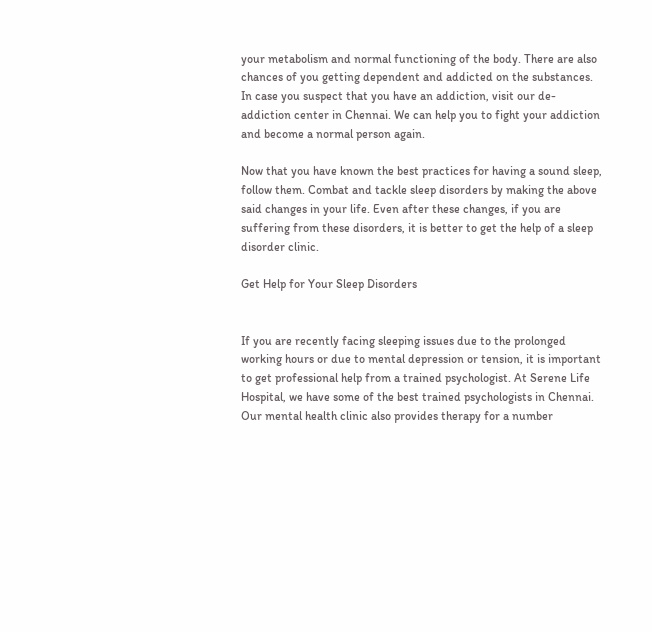your metabolism and normal functioning of the body. There are also chances of you getting dependent and addicted on the substances. In case you suspect that you have an addiction, visit our de-addiction center in Chennai. We can help you to fight your addiction and become a normal person again.

Now that you have known the best practices for having a sound sleep, follow them. Combat and tackle sleep disorders by making the above said changes in your life. Even after these changes, if you are suffering from these disorders, it is better to get the help of a sleep disorder clinic.

Get Help for Your Sleep Disorders


If you are recently facing sleeping issues due to the prolonged working hours or due to mental depression or tension, it is important to get professional help from a trained psychologist. At Serene Life Hospital, we have some of the best trained psychologists in Chennai. Our mental health clinic also provides therapy for a number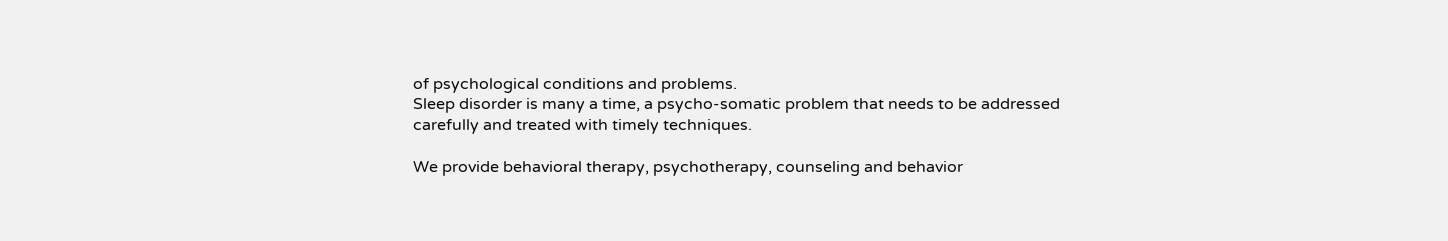of psychological conditions and problems.
Sleep disorder is many a time, a psycho-somatic problem that needs to be addressed carefully and treated with timely techniques.

We provide behavioral therapy, psychotherapy, counseling and behavior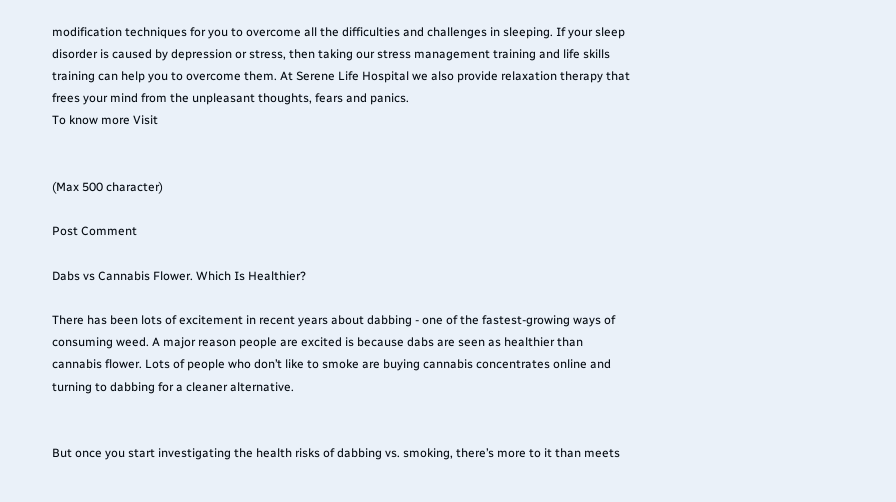modification techniques for you to overcome all the difficulties and challenges in sleeping. If your sleep disorder is caused by depression or stress, then taking our stress management training and life skills training can help you to overcome them. At Serene Life Hospital we also provide relaxation therapy that frees your mind from the unpleasant thoughts, fears and panics.
To know more Visit


(Max 500 character)

Post Comment

Dabs vs Cannabis Flower. Which Is Healthier?

There has been lots of excitement in recent years about dabbing - one of the fastest-growing ways of consuming weed. A major reason people are excited is because dabs are seen as healthier than cannabis flower. Lots of people who don’t like to smoke are buying cannabis concentrates online and turning to dabbing for a cleaner alternative.


But once you start investigating the health risks of dabbing vs. smoking, there’s more to it than meets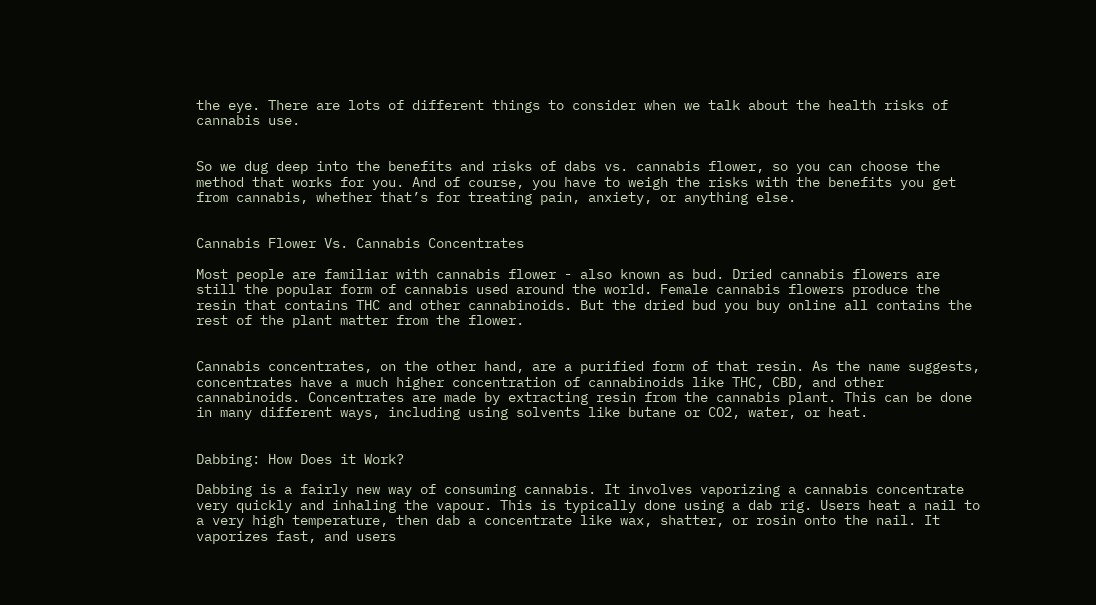the eye. There are lots of different things to consider when we talk about the health risks of cannabis use.


So we dug deep into the benefits and risks of dabs vs. cannabis flower, so you can choose the method that works for you. And of course, you have to weigh the risks with the benefits you get from cannabis, whether that’s for treating pain, anxiety, or anything else.


Cannabis Flower Vs. Cannabis Concentrates

Most people are familiar with cannabis flower - also known as bud. Dried cannabis flowers are still the popular form of cannabis used around the world. Female cannabis flowers produce the resin that contains THC and other cannabinoids. But the dried bud you buy online all contains the rest of the plant matter from the flower.


Cannabis concentrates, on the other hand, are a purified form of that resin. As the name suggests, concentrates have a much higher concentration of cannabinoids like THC, CBD, and other cannabinoids. Concentrates are made by extracting resin from the cannabis plant. This can be done in many different ways, including using solvents like butane or CO2, water, or heat.


Dabbing: How Does it Work?

Dabbing is a fairly new way of consuming cannabis. It involves vaporizing a cannabis concentrate very quickly and inhaling the vapour. This is typically done using a dab rig. Users heat a nail to a very high temperature, then dab a concentrate like wax, shatter, or rosin onto the nail. It vaporizes fast, and users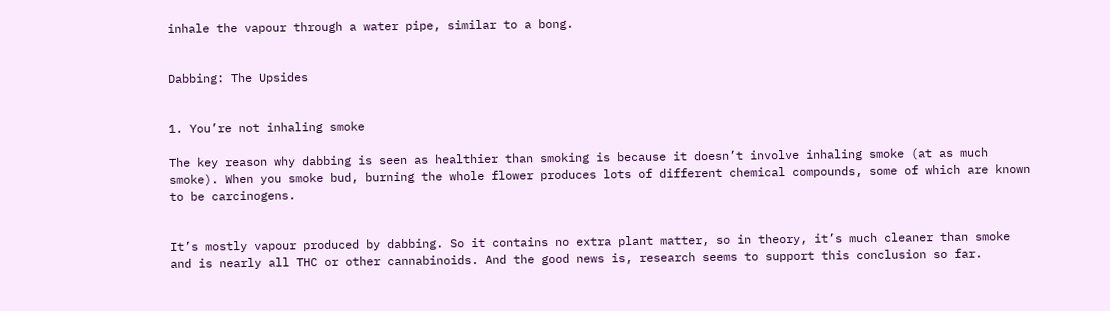inhale the vapour through a water pipe, similar to a bong.


Dabbing: The Upsides


1. You’re not inhaling smoke

The key reason why dabbing is seen as healthier than smoking is because it doesn’t involve inhaling smoke (at as much smoke). When you smoke bud, burning the whole flower produces lots of different chemical compounds, some of which are known to be carcinogens.


It’s mostly vapour produced by dabbing. So it contains no extra plant matter, so in theory, it’s much cleaner than smoke and is nearly all THC or other cannabinoids. And the good news is, research seems to support this conclusion so far.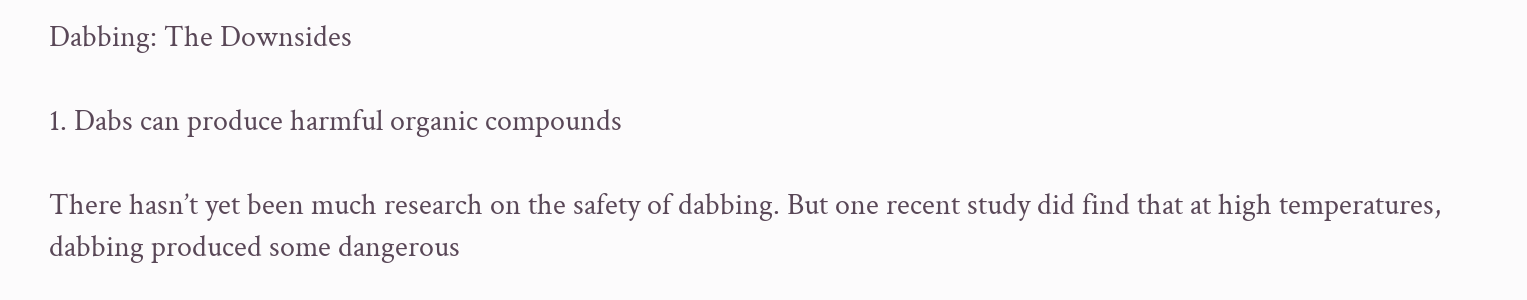Dabbing: The Downsides

1. Dabs can produce harmful organic compounds

There hasn’t yet been much research on the safety of dabbing. But one recent study did find that at high temperatures, dabbing produced some dangerous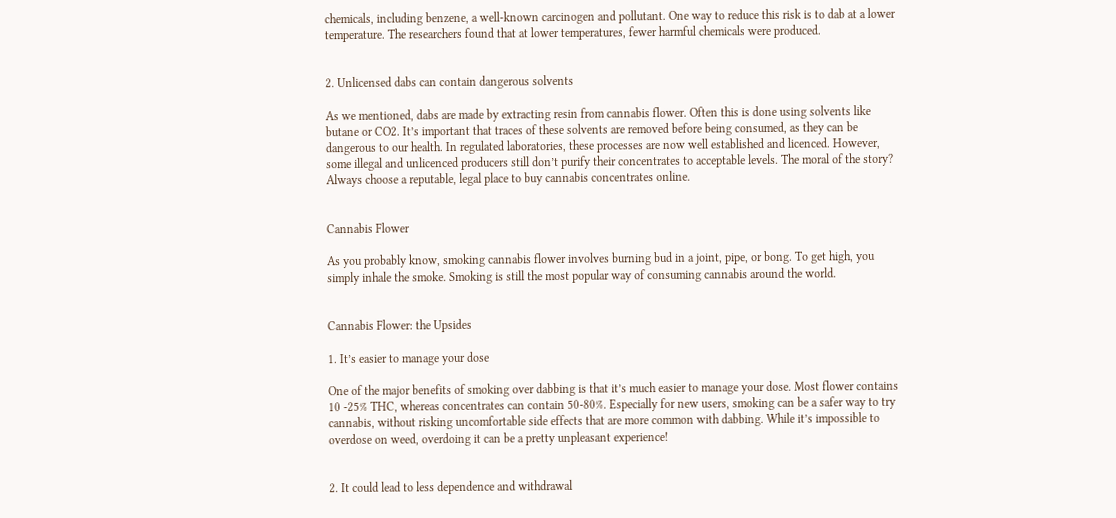chemicals, including benzene, a well-known carcinogen and pollutant. One way to reduce this risk is to dab at a lower temperature. The researchers found that at lower temperatures, fewer harmful chemicals were produced.


2. Unlicensed dabs can contain dangerous solvents

As we mentioned, dabs are made by extracting resin from cannabis flower. Often this is done using solvents like butane or CO2. It’s important that traces of these solvents are removed before being consumed, as they can be dangerous to our health. In regulated laboratories, these processes are now well established and licenced. However, some illegal and unlicenced producers still don’t purify their concentrates to acceptable levels. The moral of the story? Always choose a reputable, legal place to buy cannabis concentrates online.


Cannabis Flower

As you probably know, smoking cannabis flower involves burning bud in a joint, pipe, or bong. To get high, you simply inhale the smoke. Smoking is still the most popular way of consuming cannabis around the world.


Cannabis Flower: the Upsides

1. It’s easier to manage your dose

One of the major benefits of smoking over dabbing is that it’s much easier to manage your dose. Most flower contains 10 -25% THC, whereas concentrates can contain 50-80%. Especially for new users, smoking can be a safer way to try cannabis, without risking uncomfortable side effects that are more common with dabbing. While it’s impossible to overdose on weed, overdoing it can be a pretty unpleasant experience!


2. It could lead to less dependence and withdrawal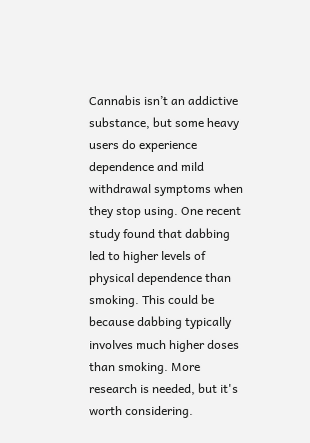Cannabis isn’t an addictive substance, but some heavy users do experience dependence and mild withdrawal symptoms when they stop using. One recent study found that dabbing led to higher levels of physical dependence than smoking. This could be because dabbing typically involves much higher doses than smoking. More research is needed, but it's worth considering.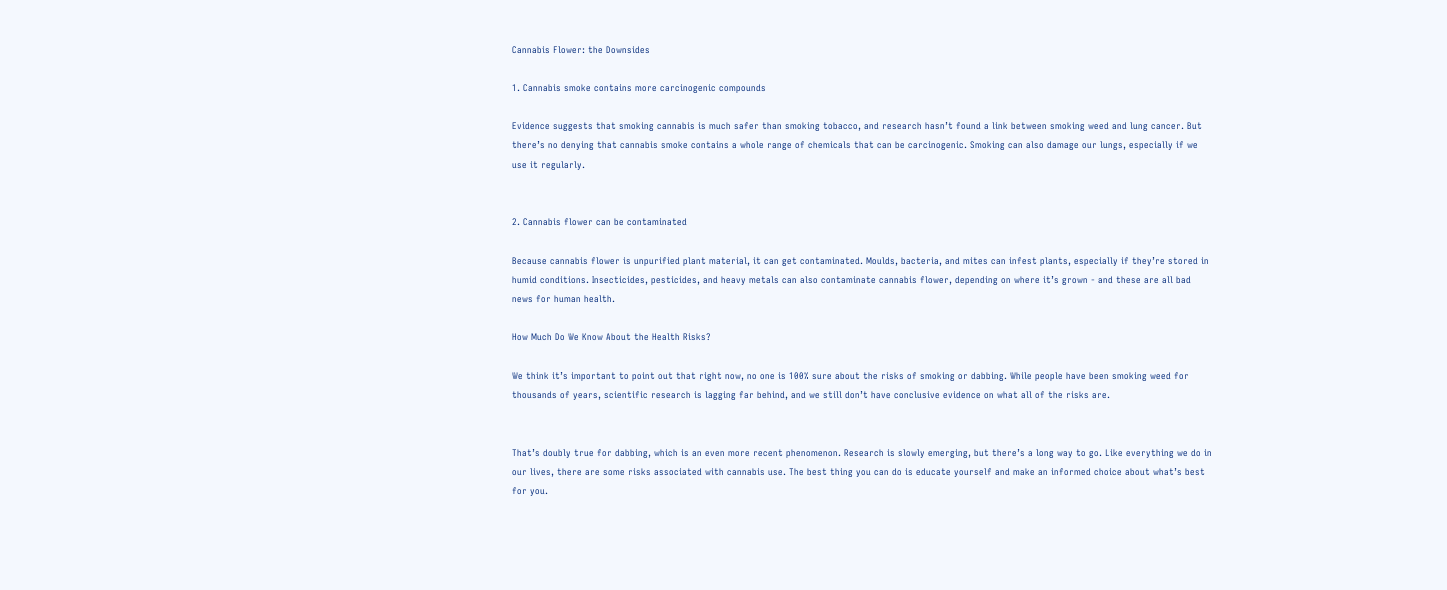Cannabis Flower: the Downsides

1. Cannabis smoke contains more carcinogenic compounds

Evidence suggests that smoking cannabis is much safer than smoking tobacco, and research hasn’t found a link between smoking weed and lung cancer. But there’s no denying that cannabis smoke contains a whole range of chemicals that can be carcinogenic. Smoking can also damage our lungs, especially if we use it regularly.


2. Cannabis flower can be contaminated

Because cannabis flower is unpurified plant material, it can get contaminated. Moulds, bacteria, and mites can infest plants, especially if they’re stored in humid conditions. Insecticides, pesticides, and heavy metals can also contaminate cannabis flower, depending on where it’s grown - and these are all bad news for human health.

How Much Do We Know About the Health Risks?

We think it’s important to point out that right now, no one is 100% sure about the risks of smoking or dabbing. While people have been smoking weed for thousands of years, scientific research is lagging far behind, and we still don’t have conclusive evidence on what all of the risks are.


That’s doubly true for dabbing, which is an even more recent phenomenon. Research is slowly emerging, but there’s a long way to go. Like everything we do in our lives, there are some risks associated with cannabis use. The best thing you can do is educate yourself and make an informed choice about what’s best for you.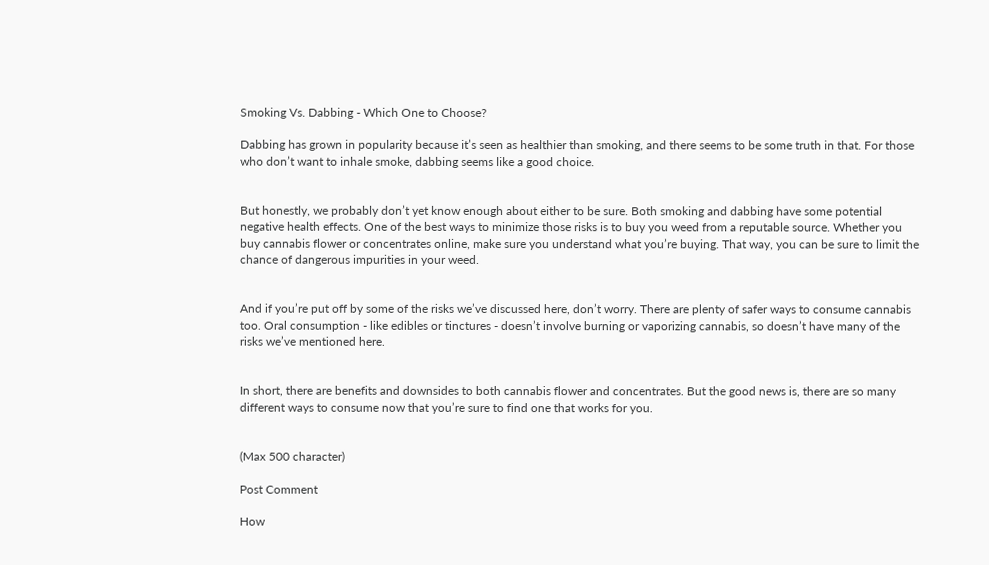Smoking Vs. Dabbing - Which One to Choose?

Dabbing has grown in popularity because it’s seen as healthier than smoking, and there seems to be some truth in that. For those who don’t want to inhale smoke, dabbing seems like a good choice.


But honestly, we probably don’t yet know enough about either to be sure. Both smoking and dabbing have some potential negative health effects. One of the best ways to minimize those risks is to buy you weed from a reputable source. Whether you buy cannabis flower or concentrates online, make sure you understand what you’re buying. That way, you can be sure to limit the chance of dangerous impurities in your weed.


And if you’re put off by some of the risks we’ve discussed here, don’t worry. There are plenty of safer ways to consume cannabis too. Oral consumption - like edibles or tinctures - doesn’t involve burning or vaporizing cannabis, so doesn’t have many of the risks we’ve mentioned here.


In short, there are benefits and downsides to both cannabis flower and concentrates. But the good news is, there are so many different ways to consume now that you’re sure to find one that works for you.


(Max 500 character)

Post Comment

How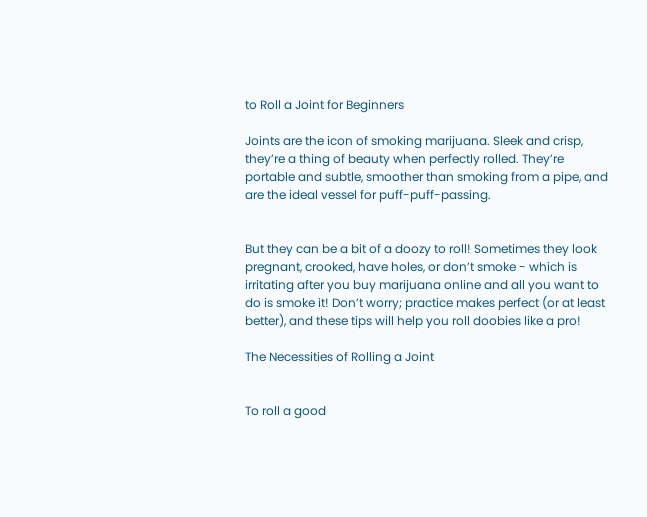to Roll a Joint for Beginners

Joints are the icon of smoking marijuana. Sleek and crisp, they’re a thing of beauty when perfectly rolled. They’re portable and subtle, smoother than smoking from a pipe, and are the ideal vessel for puff-puff-passing.


But they can be a bit of a doozy to roll! Sometimes they look pregnant, crooked, have holes, or don’t smoke - which is irritating after you buy marijuana online and all you want to do is smoke it! Don’t worry; practice makes perfect (or at least better), and these tips will help you roll doobies like a pro!

The Necessities of Rolling a Joint


To roll a good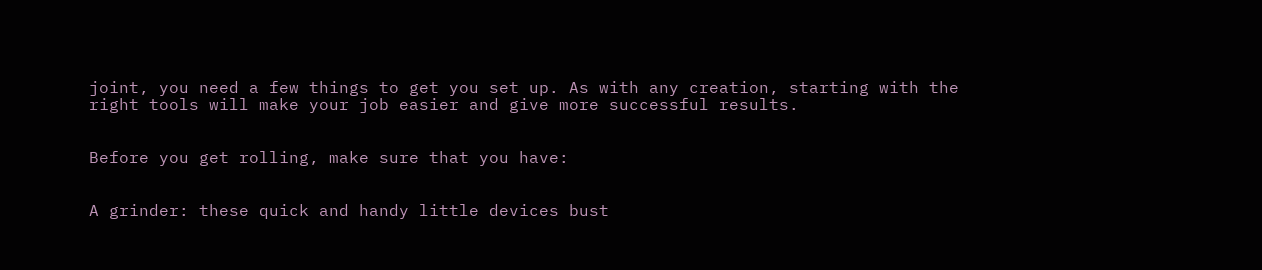joint, you need a few things to get you set up. As with any creation, starting with the right tools will make your job easier and give more successful results.


Before you get rolling, make sure that you have:


A grinder: these quick and handy little devices bust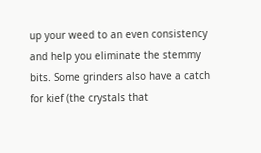up your weed to an even consistency and help you eliminate the stemmy bits. Some grinders also have a catch for kief (the crystals that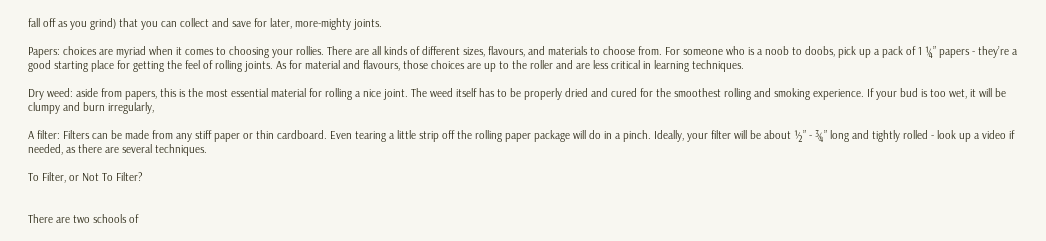fall off as you grind) that you can collect and save for later, more-mighty joints.

Papers: choices are myriad when it comes to choosing your rollies. There are all kinds of different sizes, flavours, and materials to choose from. For someone who is a noob to doobs, pick up a pack of 1 ¼” papers - they’re a good starting place for getting the feel of rolling joints. As for material and flavours, those choices are up to the roller and are less critical in learning techniques.

Dry weed: aside from papers, this is the most essential material for rolling a nice joint. The weed itself has to be properly dried and cured for the smoothest rolling and smoking experience. If your bud is too wet, it will be clumpy and burn irregularly,

A filter: Filters can be made from any stiff paper or thin cardboard. Even tearing a little strip off the rolling paper package will do in a pinch. Ideally, your filter will be about ½” - ¾” long and tightly rolled - look up a video if needed, as there are several techniques.

To Filter, or Not To Filter?


There are two schools of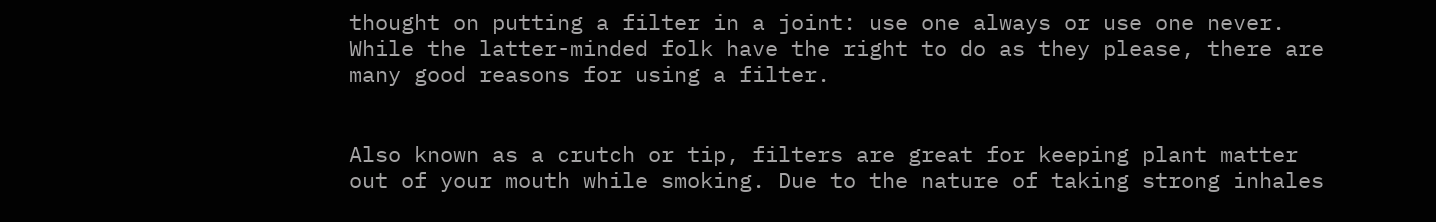thought on putting a filter in a joint: use one always or use one never. While the latter-minded folk have the right to do as they please, there are many good reasons for using a filter.


Also known as a crutch or tip, filters are great for keeping plant matter out of your mouth while smoking. Due to the nature of taking strong inhales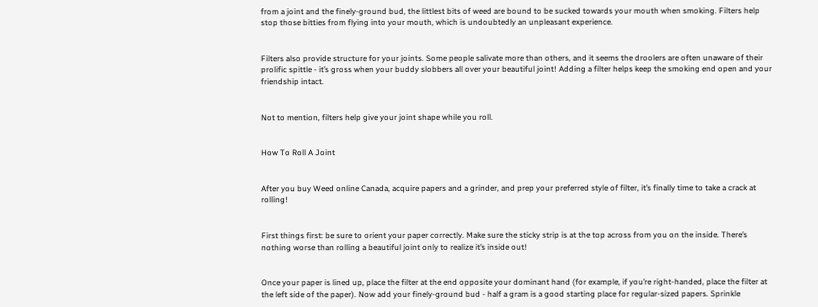from a joint and the finely-ground bud, the littlest bits of weed are bound to be sucked towards your mouth when smoking. Filters help stop those bitties from flying into your mouth, which is undoubtedly an unpleasant experience.


Filters also provide structure for your joints. Some people salivate more than others, and it seems the droolers are often unaware of their prolific spittle - it’s gross when your buddy slobbers all over your beautiful joint! Adding a filter helps keep the smoking end open and your friendship intact.


Not to mention, filters help give your joint shape while you roll.


How To Roll A Joint


After you buy Weed online Canada, acquire papers and a grinder, and prep your preferred style of filter, it’s finally time to take a crack at rolling!


First things first: be sure to orient your paper correctly. Make sure the sticky strip is at the top across from you on the inside. There’s nothing worse than rolling a beautiful joint only to realize it’s inside out!


Once your paper is lined up, place the filter at the end opposite your dominant hand (for example, if you’re right-handed, place the filter at the left side of the paper). Now add your finely-ground bud - half a gram is a good starting place for regular-sized papers. Sprinkle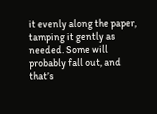it evenly along the paper, tamping it gently as needed. Some will probably fall out, and that’s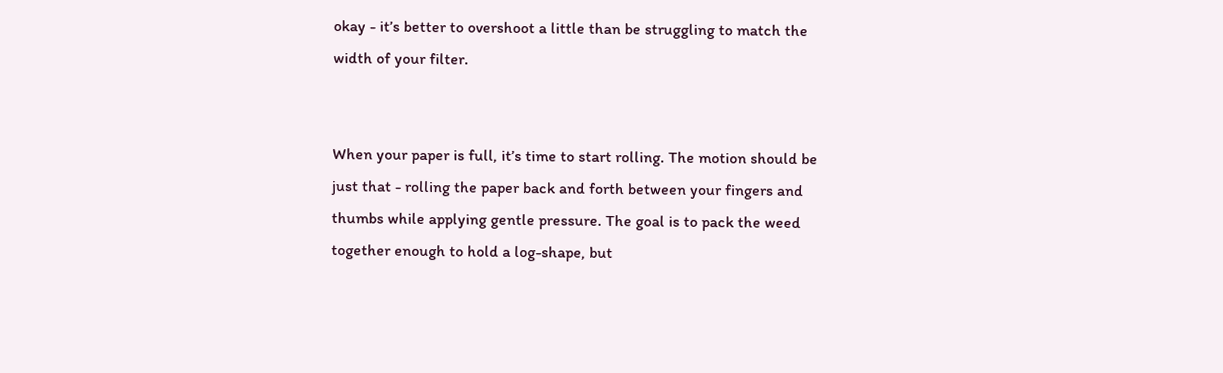okay - it’s better to overshoot a little than be struggling to match the width of your filter.


When your paper is full, it’s time to start rolling. The motion should be just that - rolling the paper back and forth between your fingers and thumbs while applying gentle pressure. The goal is to pack the weed together enough to hold a log-shape, but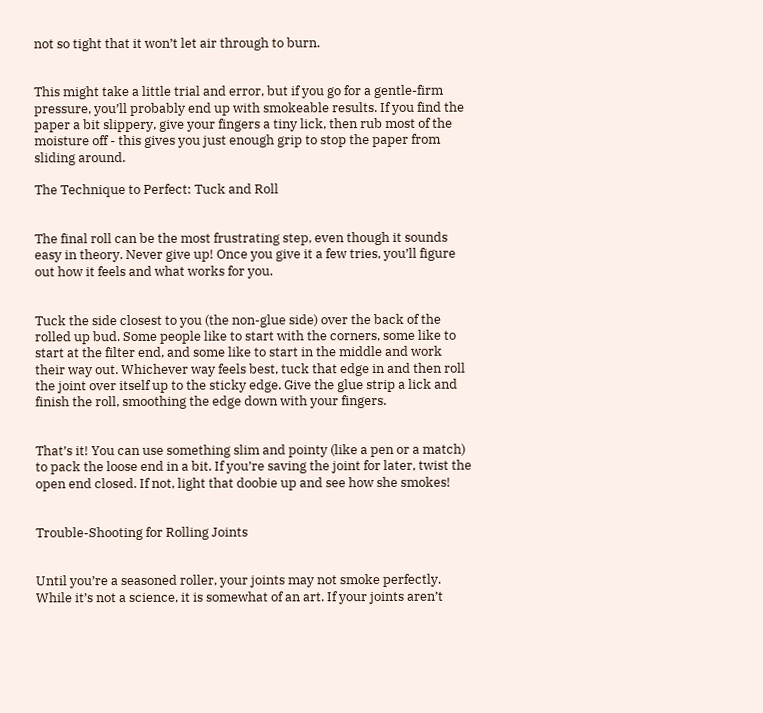not so tight that it won’t let air through to burn.


This might take a little trial and error, but if you go for a gentle-firm pressure, you’ll probably end up with smokeable results. If you find the paper a bit slippery, give your fingers a tiny lick, then rub most of the moisture off - this gives you just enough grip to stop the paper from sliding around.

The Technique to Perfect: Tuck and Roll


The final roll can be the most frustrating step, even though it sounds easy in theory. Never give up! Once you give it a few tries, you’ll figure out how it feels and what works for you.


Tuck the side closest to you (the non-glue side) over the back of the rolled up bud. Some people like to start with the corners, some like to start at the filter end, and some like to start in the middle and work their way out. Whichever way feels best, tuck that edge in and then roll the joint over itself up to the sticky edge. Give the glue strip a lick and finish the roll, smoothing the edge down with your fingers.


That’s it! You can use something slim and pointy (like a pen or a match) to pack the loose end in a bit. If you’re saving the joint for later, twist the open end closed. If not, light that doobie up and see how she smokes!


Trouble-Shooting for Rolling Joints


Until you’re a seasoned roller, your joints may not smoke perfectly. While it’s not a science, it is somewhat of an art. If your joints aren’t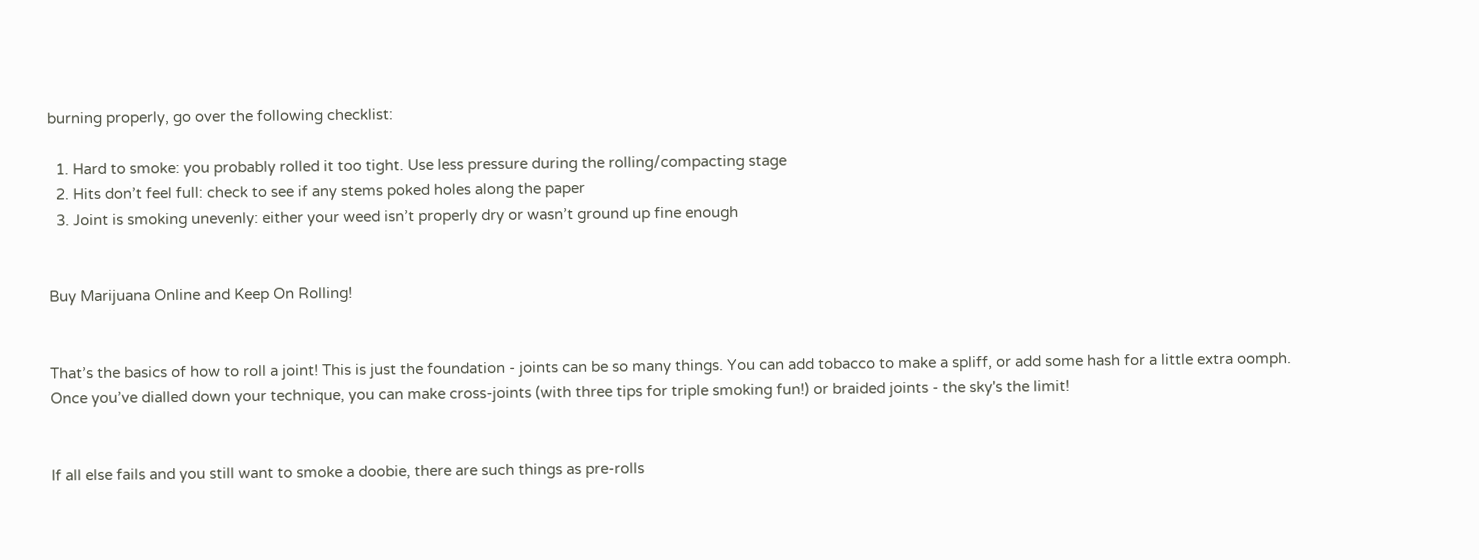burning properly, go over the following checklist:

  1. Hard to smoke: you probably rolled it too tight. Use less pressure during the rolling/compacting stage
  2. Hits don’t feel full: check to see if any stems poked holes along the paper
  3. Joint is smoking unevenly: either your weed isn’t properly dry or wasn’t ground up fine enough


Buy Marijuana Online and Keep On Rolling!


That’s the basics of how to roll a joint! This is just the foundation - joints can be so many things. You can add tobacco to make a spliff, or add some hash for a little extra oomph. Once you’ve dialled down your technique, you can make cross-joints (with three tips for triple smoking fun!) or braided joints - the sky's the limit!


If all else fails and you still want to smoke a doobie, there are such things as pre-rolls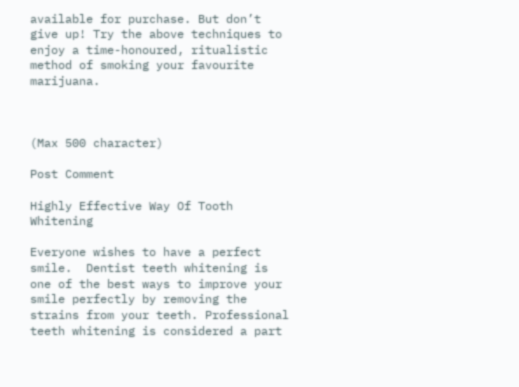available for purchase. But don’t give up! Try the above techniques to enjoy a time-honoured, ritualistic method of smoking your favourite marijuana.



(Max 500 character)

Post Comment

Highly Effective Way Of Tooth Whitening

Everyone wishes to have a perfect smile.  Dentist teeth whitening is one of the best ways to improve your smile perfectly by removing the strains from your teeth. Professional teeth whitening is considered a part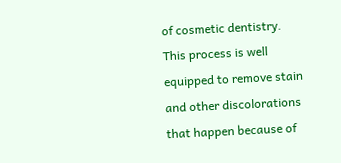of cosmetic dentistry. This process is well equipped to remove stain and other discolorations that happen because of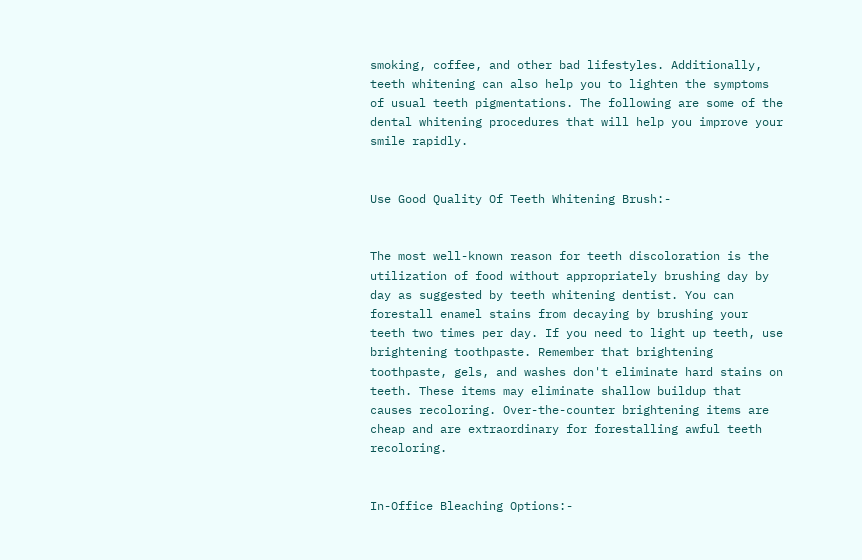smoking, coffee, and other bad lifestyles. Additionally, teeth whitening can also help you to lighten the symptoms of usual teeth pigmentations. The following are some of the dental whitening procedures that will help you improve your smile rapidly.


Use Good Quality Of Teeth Whitening Brush:-


The most well-known reason for teeth discoloration is the utilization of food without appropriately brushing day by day as suggested by teeth whitening dentist. You can forestall enamel stains from decaying by brushing your teeth two times per day. If you need to light up teeth, use brightening toothpaste. Remember that brightening toothpaste, gels, and washes don't eliminate hard stains on teeth. These items may eliminate shallow buildup that causes recoloring. Over-the-counter brightening items are cheap and are extraordinary for forestalling awful teeth recoloring.


In-Office Bleaching Options:-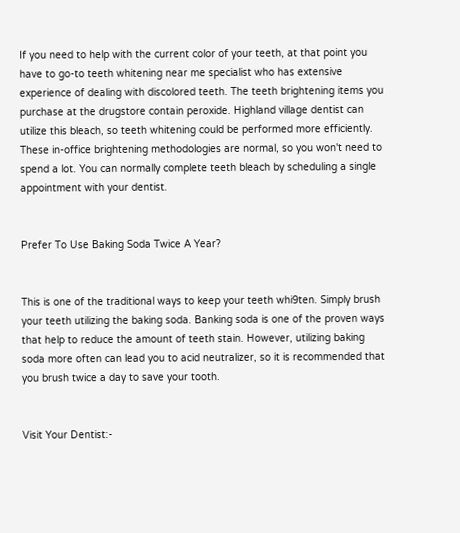If you need to help with the current color of your teeth, at that point you have to go-to teeth whitening near me specialist who has extensive experience of dealing with discolored teeth. The teeth brightening items you purchase at the drugstore contain peroxide. Highland village dentist can utilize this bleach, so teeth whitening could be performed more efficiently. These in-office brightening methodologies are normal, so you won't need to spend a lot. You can normally complete teeth bleach by scheduling a single appointment with your dentist.


Prefer To Use Baking Soda Twice A Year?


This is one of the traditional ways to keep your teeth whi9ten. Simply brush your teeth utilizing the baking soda. Banking soda is one of the proven ways that help to reduce the amount of teeth stain. However, utilizing baking soda more often can lead you to acid neutralizer, so it is recommended that you brush twice a day to save your tooth.


Visit Your Dentist:-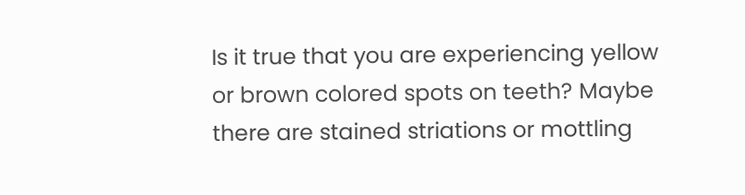Is it true that you are experiencing yellow or brown colored spots on teeth? Maybe there are stained striations or mottling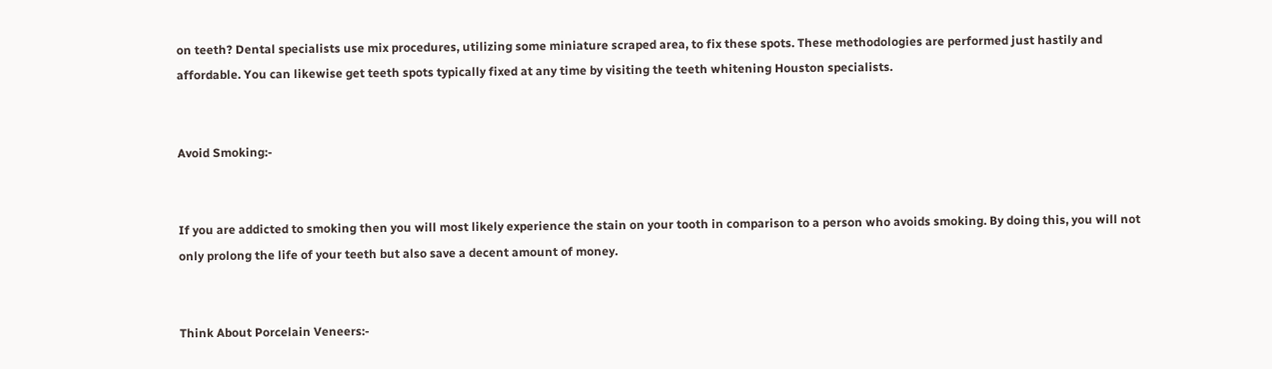on teeth? Dental specialists use mix procedures, utilizing some miniature scraped area, to fix these spots. These methodologies are performed just hastily and affordable. You can likewise get teeth spots typically fixed at any time by visiting the teeth whitening Houston specialists.


Avoid Smoking:-


If you are addicted to smoking then you will most likely experience the stain on your tooth in comparison to a person who avoids smoking. By doing this, you will not only prolong the life of your teeth but also save a decent amount of money.


Think About Porcelain Veneers:-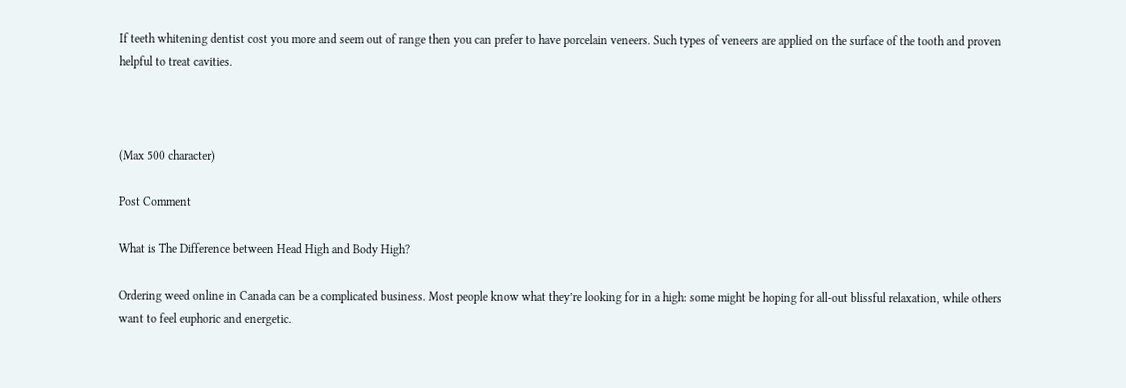If teeth whitening dentist cost you more and seem out of range then you can prefer to have porcelain veneers. Such types of veneers are applied on the surface of the tooth and proven helpful to treat cavities.



(Max 500 character)

Post Comment

What is The Difference between Head High and Body High?

Ordering weed online in Canada can be a complicated business. Most people know what they’re looking for in a high: some might be hoping for all-out blissful relaxation, while others want to feel euphoric and energetic.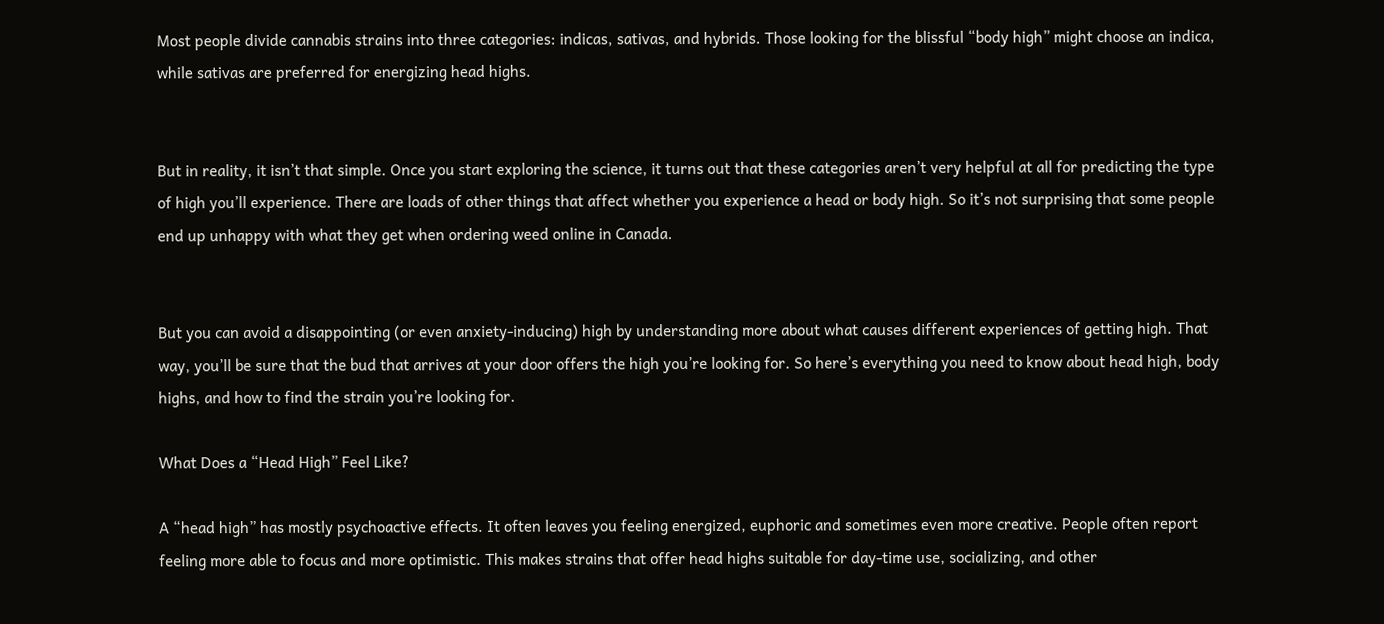Most people divide cannabis strains into three categories: indicas, sativas, and hybrids. Those looking for the blissful “body high” might choose an indica, while sativas are preferred for energizing head highs.


But in reality, it isn’t that simple. Once you start exploring the science, it turns out that these categories aren’t very helpful at all for predicting the type of high you’ll experience. There are loads of other things that affect whether you experience a head or body high. So it’s not surprising that some people end up unhappy with what they get when ordering weed online in Canada.


But you can avoid a disappointing (or even anxiety-inducing) high by understanding more about what causes different experiences of getting high. That way, you’ll be sure that the bud that arrives at your door offers the high you’re looking for. So here’s everything you need to know about head high, body highs, and how to find the strain you’re looking for.

What Does a “Head High” Feel Like?

A “head high” has mostly psychoactive effects. It often leaves you feeling energized, euphoric and sometimes even more creative. People often report feeling more able to focus and more optimistic. This makes strains that offer head highs suitable for day-time use, socializing, and other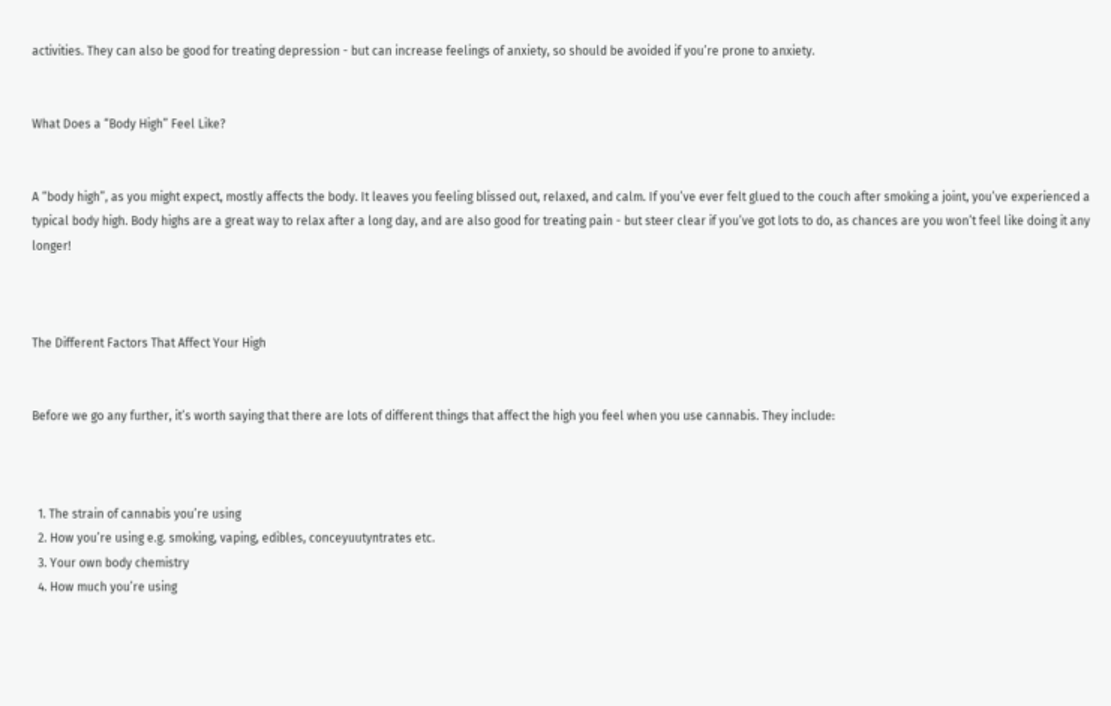activities. They can also be good for treating depression - but can increase feelings of anxiety, so should be avoided if you’re prone to anxiety.


What Does a “Body High” Feel Like?


A “body high”, as you might expect, mostly affects the body. It leaves you feeling blissed out, relaxed, and calm. If you’ve ever felt glued to the couch after smoking a joint, you’ve experienced a typical body high. Body highs are a great way to relax after a long day, and are also good for treating pain - but steer clear if you’ve got lots to do, as chances are you won’t feel like doing it any longer!



The Different Factors That Affect Your High


Before we go any further, it’s worth saying that there are lots of different things that affect the high you feel when you use cannabis. They include:



  1. The strain of cannabis you’re using
  2. How you’re using e.g. smoking, vaping, edibles, conceyuutyntrates etc.
  3. Your own body chemistry
  4. How much you’re using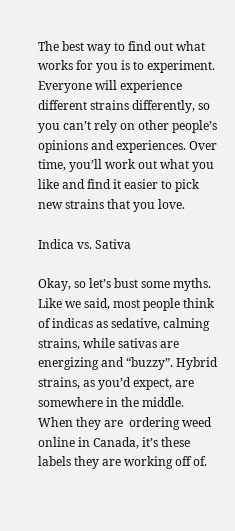The best way to find out what works for you is to experiment. Everyone will experience different strains differently, so you can’t rely on other people’s opinions and experiences. Over time, you’ll work out what you like and find it easier to pick new strains that you love.

Indica vs. Sativa

Okay, so let’s bust some myths. Like we said, most people think of indicas as sedative, calming strains, while sativas are energizing and “buzzy”. Hybrid strains, as you’d expect, are somewhere in the middle. When they are  ordering weed online in Canada, it’s these labels they are working off of.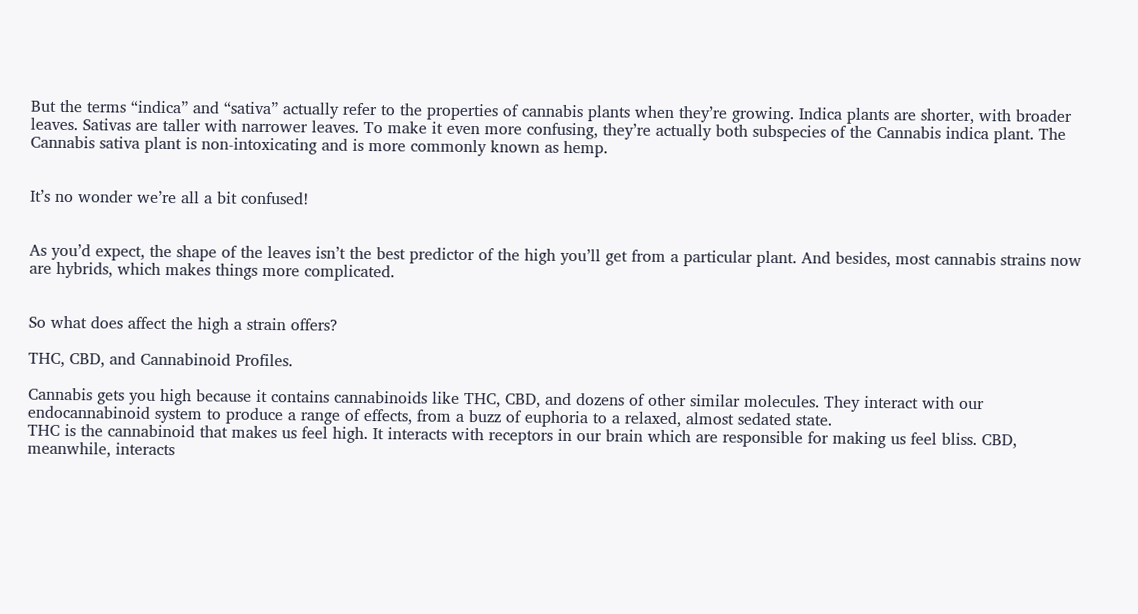But the terms “indica” and “sativa” actually refer to the properties of cannabis plants when they’re growing. Indica plants are shorter, with broader leaves. Sativas are taller with narrower leaves. To make it even more confusing, they’re actually both subspecies of the Cannabis indica plant. The Cannabis sativa plant is non-intoxicating and is more commonly known as hemp.


It’s no wonder we’re all a bit confused!


As you’d expect, the shape of the leaves isn’t the best predictor of the high you’ll get from a particular plant. And besides, most cannabis strains now are hybrids, which makes things more complicated.


So what does affect the high a strain offers?

THC, CBD, and Cannabinoid Profiles.

Cannabis gets you high because it contains cannabinoids like THC, CBD, and dozens of other similar molecules. They interact with our endocannabinoid system to produce a range of effects, from a buzz of euphoria to a relaxed, almost sedated state.
THC is the cannabinoid that makes us feel high. It interacts with receptors in our brain which are responsible for making us feel bliss. CBD, meanwhile, interacts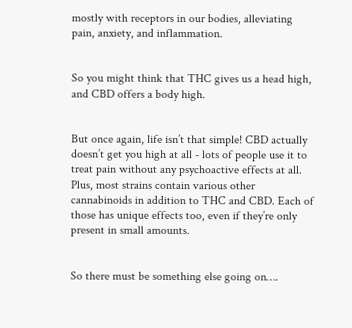mostly with receptors in our bodies, alleviating pain, anxiety, and inflammation.


So you might think that THC gives us a head high, and CBD offers a body high.


But once again, life isn’t that simple! CBD actually doesn’t get you high at all - lots of people use it to treat pain without any psychoactive effects at all. Plus, most strains contain various other cannabinoids in addition to THC and CBD. Each of those has unique effects too, even if they’re only present in small amounts.


So there must be something else going on….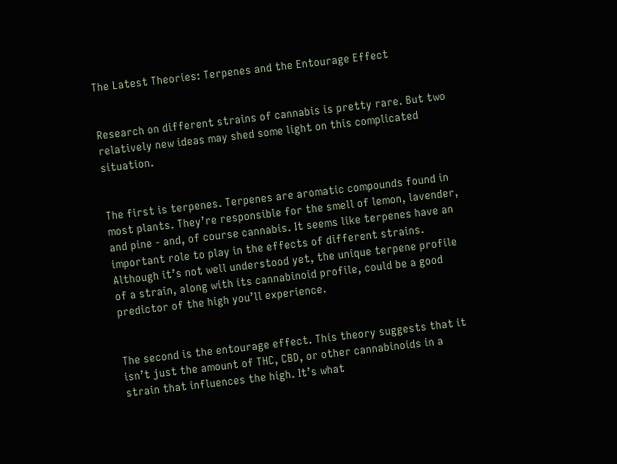The Latest Theories: Terpenes and the Entourage Effect


Research on different strains of cannabis is pretty rare. But two relatively new ideas may shed some light on this complicated situation.


The first is terpenes. Terpenes are aromatic compounds found in most plants. They’re responsible for the smell of lemon, lavender, and pine - and, of course cannabis. It seems like terpenes have an important role to play in the effects of different strains. Although it’s not well understood yet, the unique terpene profile of a strain, along with its cannabinoid profile, could be a good predictor of the high you’ll experience.


The second is the entourage effect. This theory suggests that it isn’t just the amount of THC, CBD, or other cannabinoids in a strain that influences the high. It’s what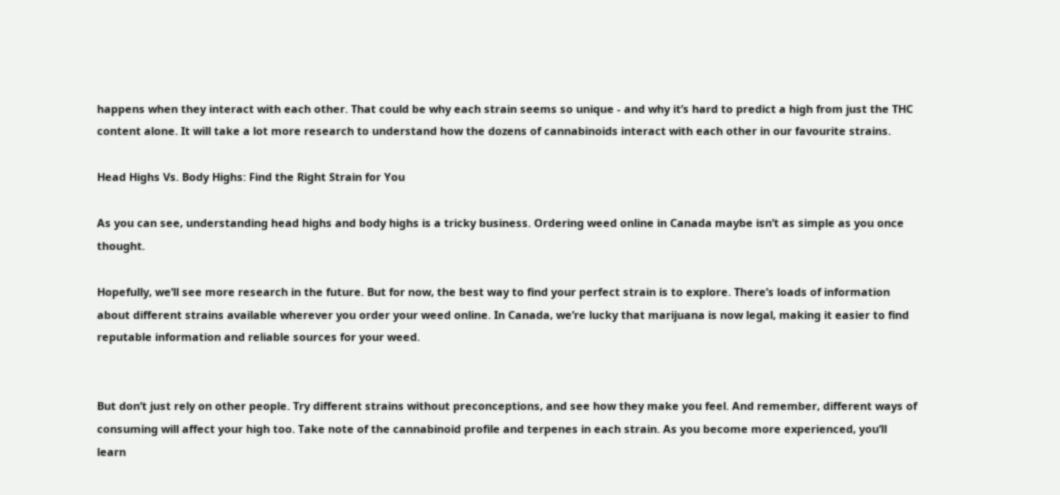happens when they interact with each other. That could be why each strain seems so unique - and why it’s hard to predict a high from just the THC content alone. It will take a lot more research to understand how the dozens of cannabinoids interact with each other in our favourite strains.

Head Highs Vs. Body Highs: Find the Right Strain for You

As you can see, understanding head highs and body highs is a tricky business. Ordering weed online in Canada maybe isn’t as simple as you once thought.

Hopefully, we’ll see more research in the future. But for now, the best way to find your perfect strain is to explore. There’s loads of information about different strains available wherever you order your weed online. In Canada, we’re lucky that marijuana is now legal, making it easier to find reputable information and reliable sources for your weed.


But don’t just rely on other people. Try different strains without preconceptions, and see how they make you feel. And remember, different ways of consuming will affect your high too. Take note of the cannabinoid profile and terpenes in each strain. As you become more experienced, you’ll learn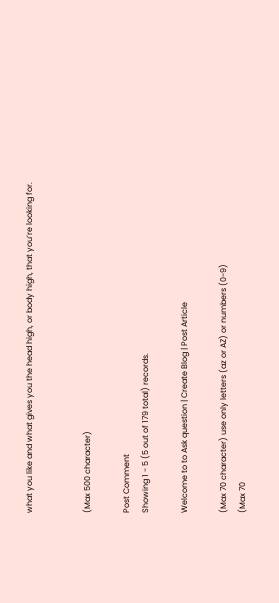what you like and what gives you the head high, or body high, that you’re looking for.


(Max 500 character)

Post Comment
Showing 1 - 5 (5 out of 179 total) records.

Welcome to to Ask question | Create Blog | Post Article

(Max 70 character) use only letters (az or AZ) or numbers (0-9)
(Max 70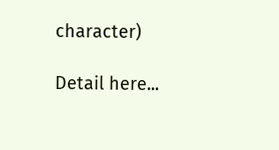character)

Detail here...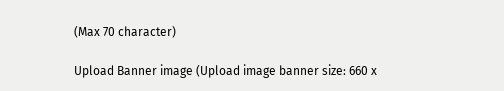(Max 70 character)

Upload Banner image (Upload image banner size: 660 x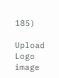185)

Upload Logo image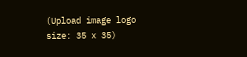(Upload image logo size: 35 x 35)